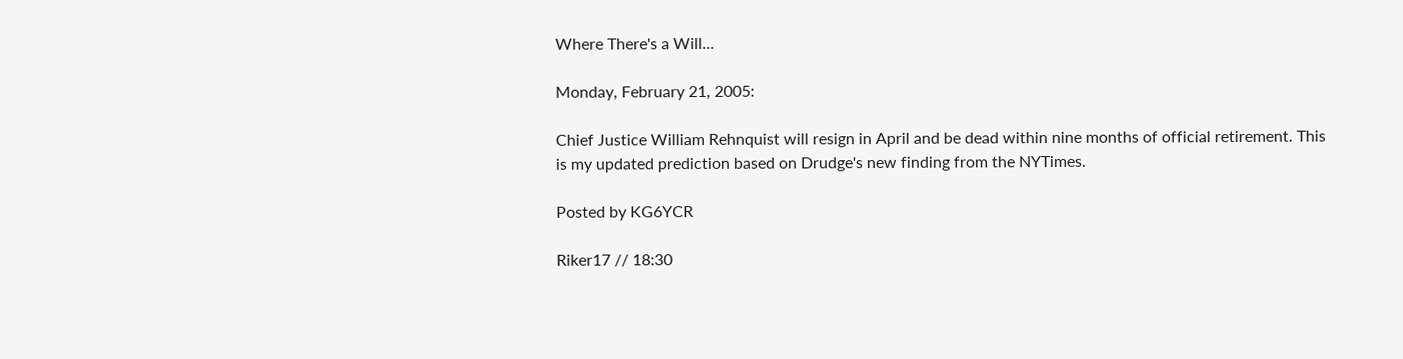Where There's a Will...

Monday, February 21, 2005:

Chief Justice William Rehnquist will resign in April and be dead within nine months of official retirement. This is my updated prediction based on Drudge's new finding from the NYTimes.

Posted by KG6YCR

Riker17 // 18:30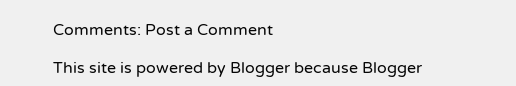Comments: Post a Comment

This site is powered by Blogger because Blogger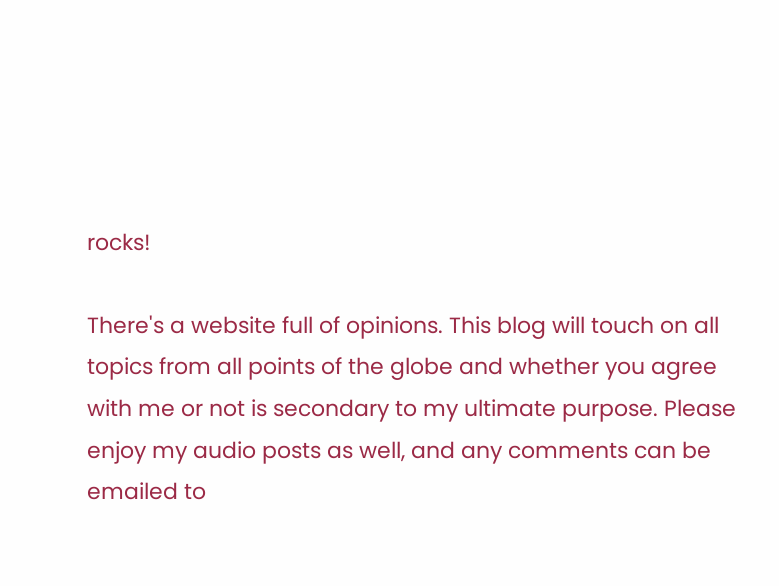rocks!

There's a website full of opinions. This blog will touch on all topics from all points of the globe and whether you agree with me or not is secondary to my ultimate purpose. Please enjoy my audio posts as well, and any comments can be emailed to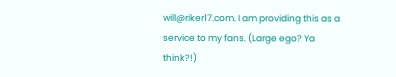will@riker17.com. I am providing this as a service to my fans. (Large ego? Ya think?!)